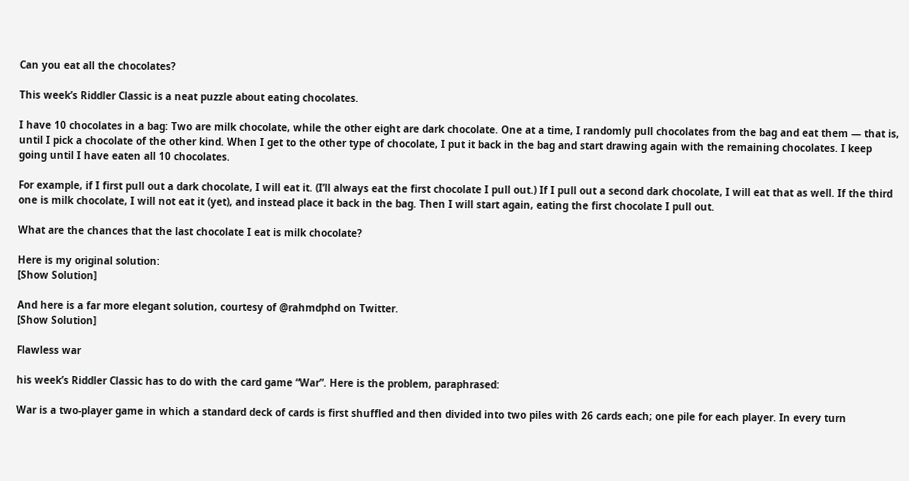Can you eat all the chocolates?

This week’s Riddler Classic is a neat puzzle about eating chocolates.

I have 10 chocolates in a bag: Two are milk chocolate, while the other eight are dark chocolate. One at a time, I randomly pull chocolates from the bag and eat them — that is, until I pick a chocolate of the other kind. When I get to the other type of chocolate, I put it back in the bag and start drawing again with the remaining chocolates. I keep going until I have eaten all 10 chocolates.

For example, if I first pull out a dark chocolate, I will eat it. (I’ll always eat the first chocolate I pull out.) If I pull out a second dark chocolate, I will eat that as well. If the third one is milk chocolate, I will not eat it (yet), and instead place it back in the bag. Then I will start again, eating the first chocolate I pull out.

What are the chances that the last chocolate I eat is milk chocolate?

Here is my original solution:
[Show Solution]

And here is a far more elegant solution, courtesy of @rahmdphd on Twitter.
[Show Solution]

Flawless war

his week’s Riddler Classic has to do with the card game “War”. Here is the problem, paraphrased:

War is a two-player game in which a standard deck of cards is first shuffled and then divided into two piles with 26 cards each; one pile for each player. In every turn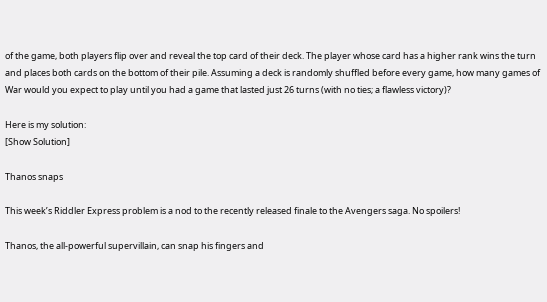of the game, both players flip over and reveal the top card of their deck. The player whose card has a higher rank wins the turn and places both cards on the bottom of their pile. Assuming a deck is randomly shuffled before every game, how many games of War would you expect to play until you had a game that lasted just 26 turns (with no ties; a flawless victory)?

Here is my solution:
[Show Solution]

Thanos snaps

This week’s Riddler Express problem is a nod to the recently released finale to the Avengers saga. No spoilers!

Thanos, the all-powerful supervillain, can snap his fingers and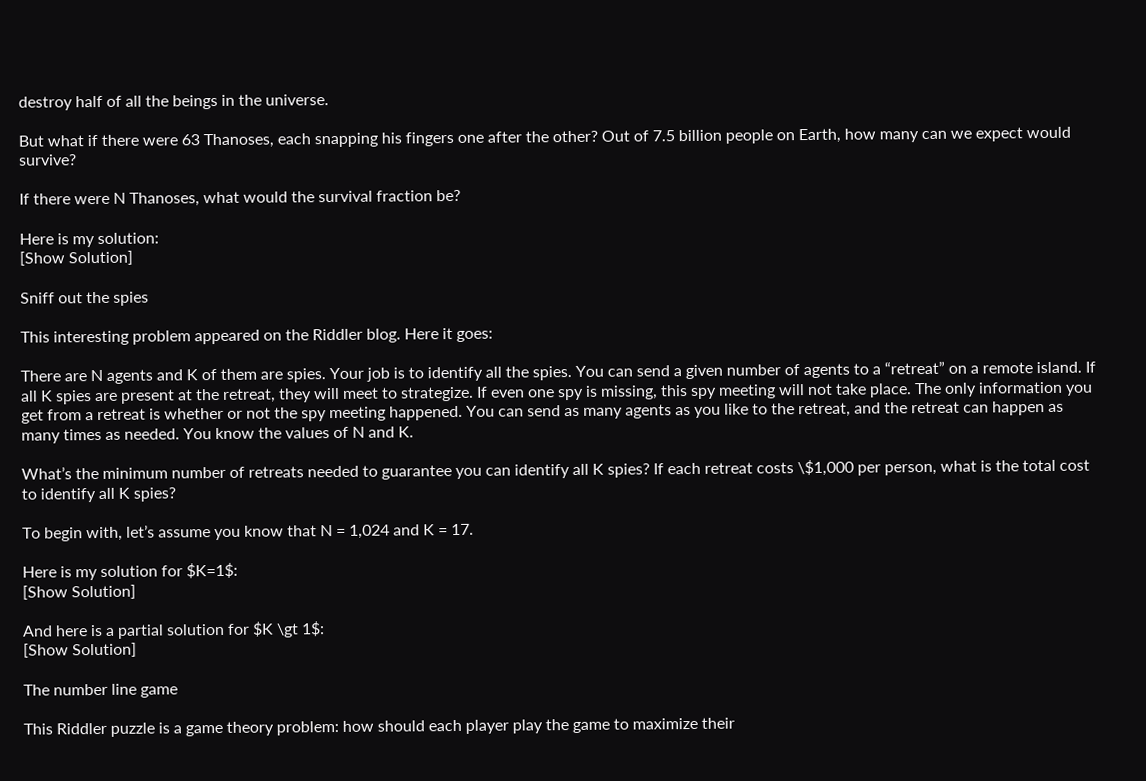destroy half of all the beings in the universe.

But what if there were 63 Thanoses, each snapping his fingers one after the other? Out of 7.5 billion people on Earth, how many can we expect would survive?

If there were N Thanoses, what would the survival fraction be?

Here is my solution:
[Show Solution]

Sniff out the spies

This interesting problem appeared on the Riddler blog. Here it goes:

There are N agents and K of them are spies. Your job is to identify all the spies. You can send a given number of agents to a “retreat” on a remote island. If all K spies are present at the retreat, they will meet to strategize. If even one spy is missing, this spy meeting will not take place. The only information you get from a retreat is whether or not the spy meeting happened. You can send as many agents as you like to the retreat, and the retreat can happen as many times as needed. You know the values of N and K.

What’s the minimum number of retreats needed to guarantee you can identify all K spies? If each retreat costs \$1,000 per person, what is the total cost to identify all K spies?

To begin with, let’s assume you know that N = 1,024 and K = 17.

Here is my solution for $K=1$:
[Show Solution]

And here is a partial solution for $K \gt 1$:
[Show Solution]

The number line game

This Riddler puzzle is a game theory problem: how should each player play the game to maximize their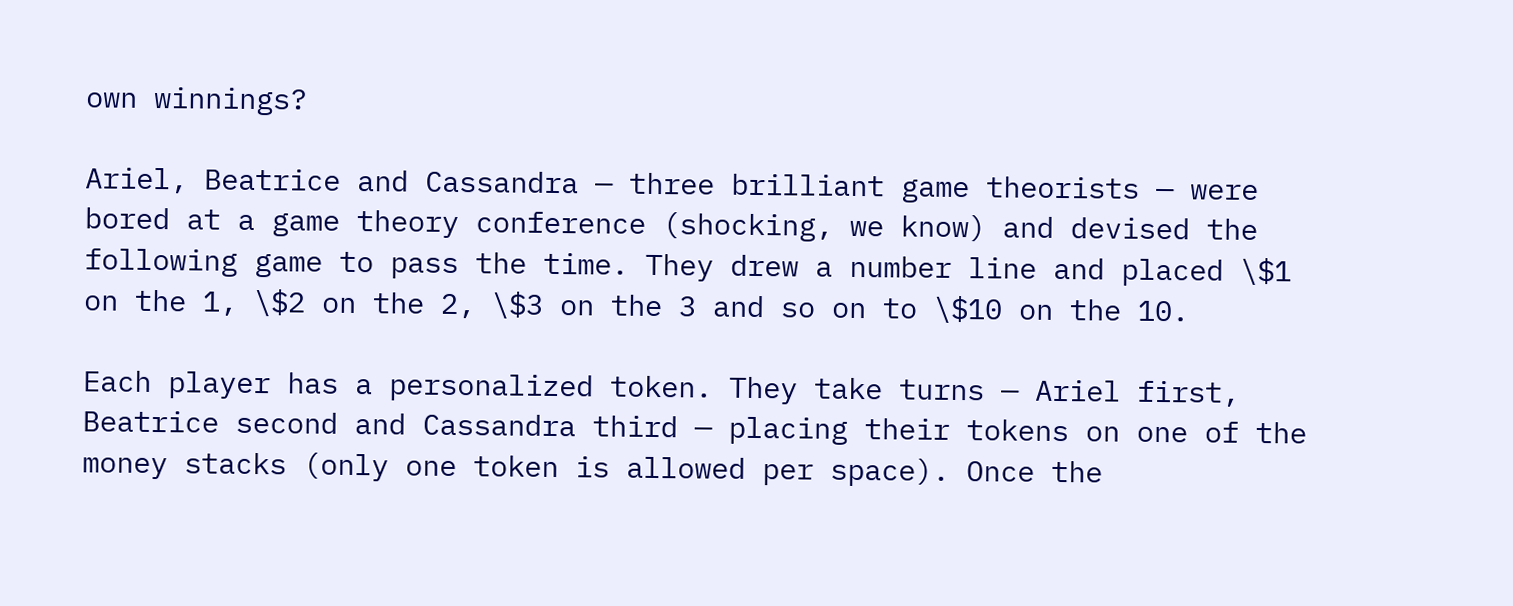own winnings?

Ariel, Beatrice and Cassandra — three brilliant game theorists — were bored at a game theory conference (shocking, we know) and devised the following game to pass the time. They drew a number line and placed \$1 on the 1, \$2 on the 2, \$3 on the 3 and so on to \$10 on the 10.

Each player has a personalized token. They take turns — Ariel first, Beatrice second and Cassandra third — placing their tokens on one of the money stacks (only one token is allowed per space). Once the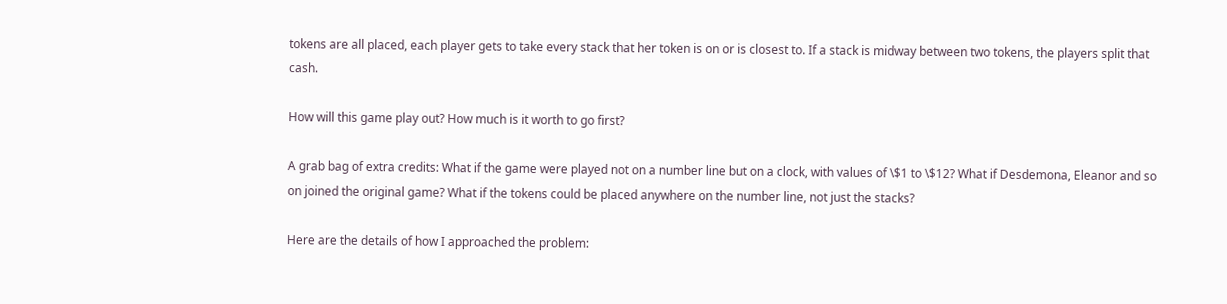tokens are all placed, each player gets to take every stack that her token is on or is closest to. If a stack is midway between two tokens, the players split that cash.

How will this game play out? How much is it worth to go first?

A grab bag of extra credits: What if the game were played not on a number line but on a clock, with values of \$1 to \$12? What if Desdemona, Eleanor and so on joined the original game? What if the tokens could be placed anywhere on the number line, not just the stacks?

Here are the details of how I approached the problem: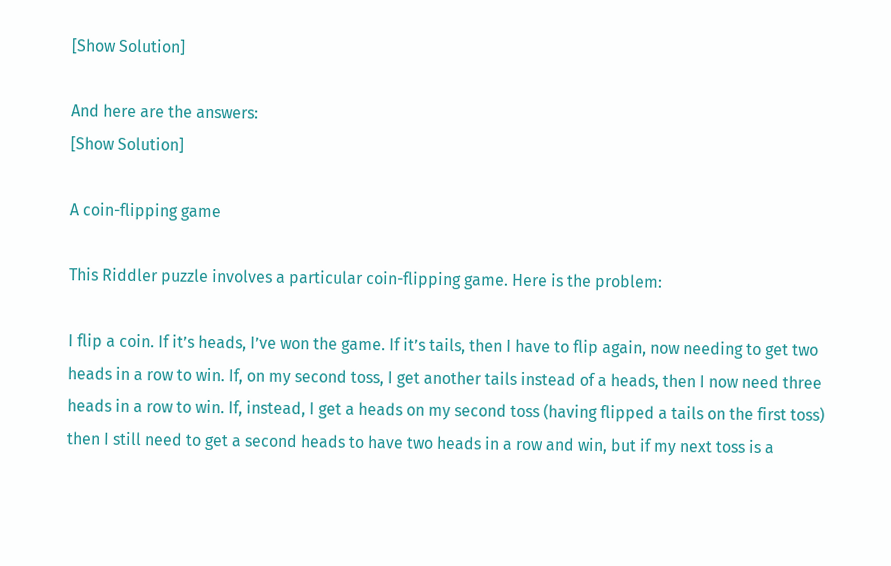[Show Solution]

And here are the answers:
[Show Solution]

A coin-flipping game

This Riddler puzzle involves a particular coin-flipping game. Here is the problem:

I flip a coin. If it’s heads, I’ve won the game. If it’s tails, then I have to flip again, now needing to get two heads in a row to win. If, on my second toss, I get another tails instead of a heads, then I now need three heads in a row to win. If, instead, I get a heads on my second toss (having flipped a tails on the first toss) then I still need to get a second heads to have two heads in a row and win, but if my next toss is a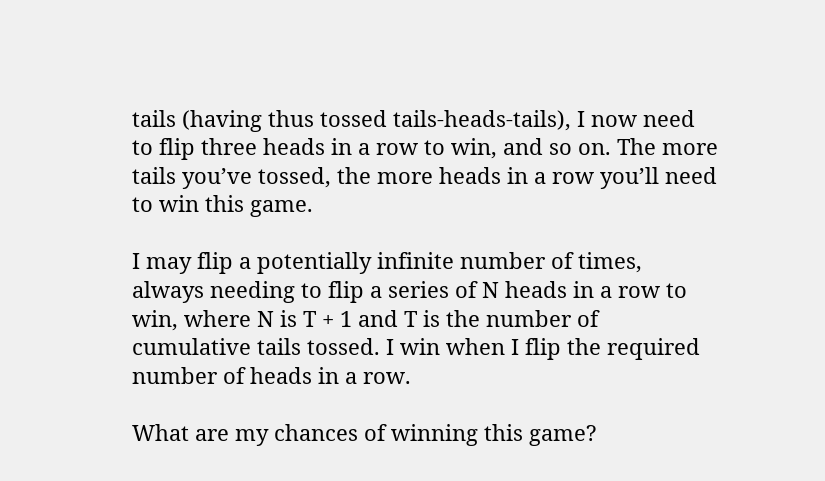tails (having thus tossed tails-heads-tails), I now need to flip three heads in a row to win, and so on. The more tails you’ve tossed, the more heads in a row you’ll need to win this game.

I may flip a potentially infinite number of times, always needing to flip a series of N heads in a row to win, where N is T + 1 and T is the number of cumulative tails tossed. I win when I flip the required number of heads in a row.

What are my chances of winning this game?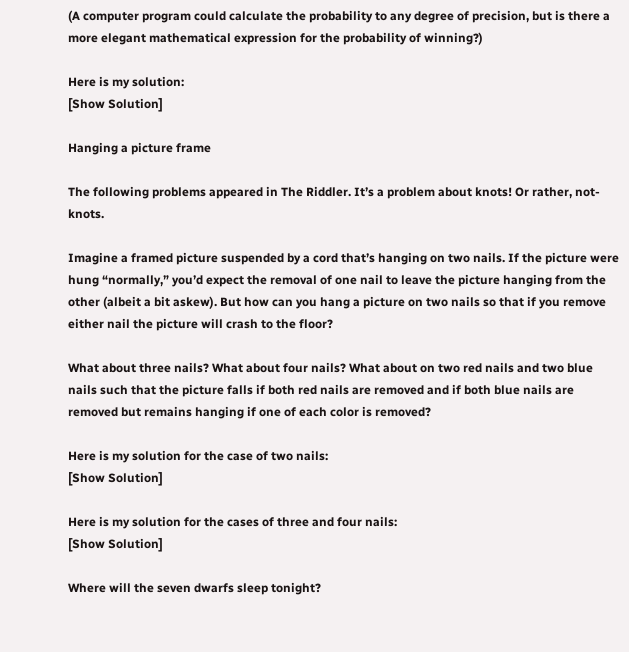(A computer program could calculate the probability to any degree of precision, but is there a more elegant mathematical expression for the probability of winning?)

Here is my solution:
[Show Solution]

Hanging a picture frame

The following problems appeared in The Riddler. It’s a problem about knots! Or rather, not-knots.

Imagine a framed picture suspended by a cord that’s hanging on two nails. If the picture were hung “normally,” you’d expect the removal of one nail to leave the picture hanging from the other (albeit a bit askew). But how can you hang a picture on two nails so that if you remove either nail the picture will crash to the floor?

What about three nails? What about four nails? What about on two red nails and two blue nails such that the picture falls if both red nails are removed and if both blue nails are removed but remains hanging if one of each color is removed?

Here is my solution for the case of two nails:
[Show Solution]

Here is my solution for the cases of three and four nails:
[Show Solution]

Where will the seven dwarfs sleep tonight?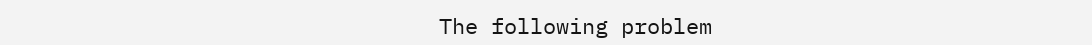The following problem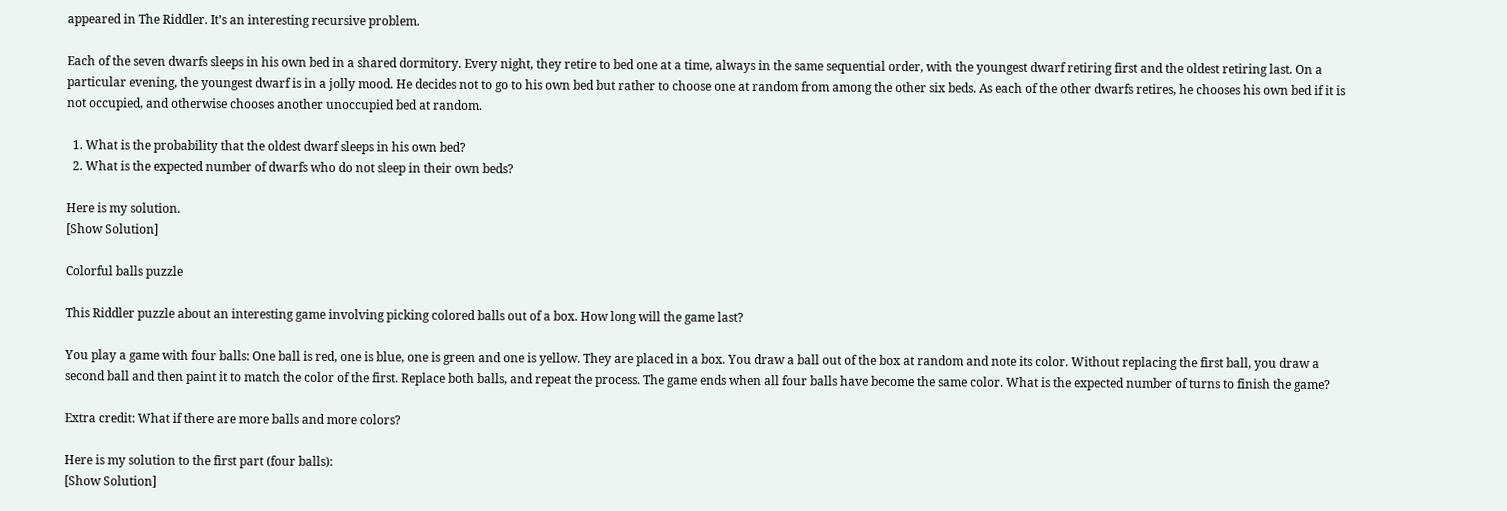appeared in The Riddler. It’s an interesting recursive problem.

Each of the seven dwarfs sleeps in his own bed in a shared dormitory. Every night, they retire to bed one at a time, always in the same sequential order, with the youngest dwarf retiring first and the oldest retiring last. On a particular evening, the youngest dwarf is in a jolly mood. He decides not to go to his own bed but rather to choose one at random from among the other six beds. As each of the other dwarfs retires, he chooses his own bed if it is not occupied, and otherwise chooses another unoccupied bed at random.

  1. What is the probability that the oldest dwarf sleeps in his own bed?
  2. What is the expected number of dwarfs who do not sleep in their own beds?

Here is my solution.
[Show Solution]

Colorful balls puzzle

This Riddler puzzle about an interesting game involving picking colored balls out of a box. How long will the game last?

You play a game with four balls: One ball is red, one is blue, one is green and one is yellow. They are placed in a box. You draw a ball out of the box at random and note its color. Without replacing the first ball, you draw a second ball and then paint it to match the color of the first. Replace both balls, and repeat the process. The game ends when all four balls have become the same color. What is the expected number of turns to finish the game?

Extra credit: What if there are more balls and more colors?

Here is my solution to the first part (four balls):
[Show Solution]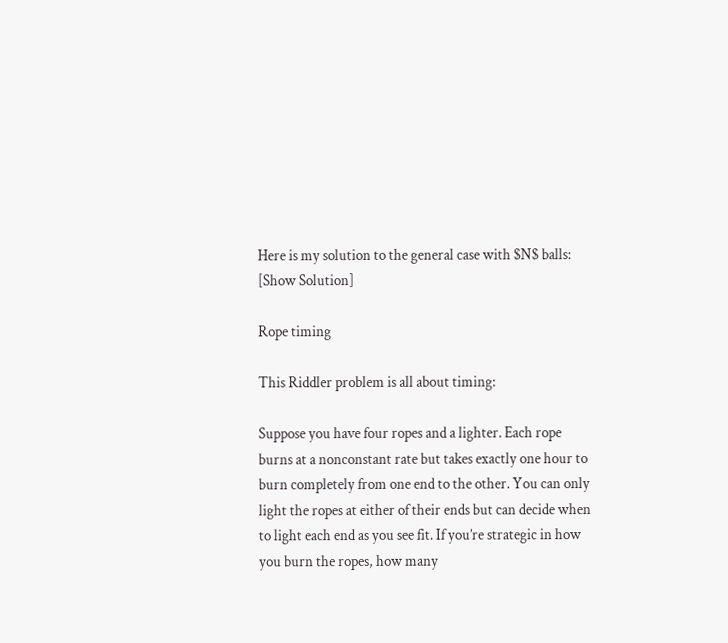Here is my solution to the general case with $N$ balls:
[Show Solution]

Rope timing

This Riddler problem is all about timing:

Suppose you have four ropes and a lighter. Each rope burns at a nonconstant rate but takes exactly one hour to burn completely from one end to the other. You can only light the ropes at either of their ends but can decide when to light each end as you see fit. If you’re strategic in how you burn the ropes, how many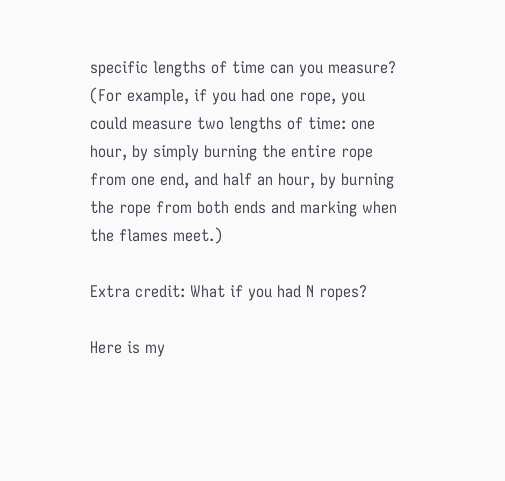specific lengths of time can you measure? (For example, if you had one rope, you could measure two lengths of time: one hour, by simply burning the entire rope from one end, and half an hour, by burning the rope from both ends and marking when the flames meet.)

Extra credit: What if you had N ropes?

Here is my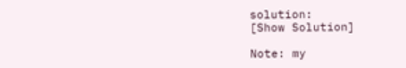solution:
[Show Solution]

Note: my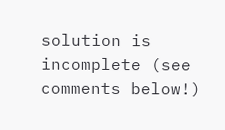solution is incomplete (see comments below!)